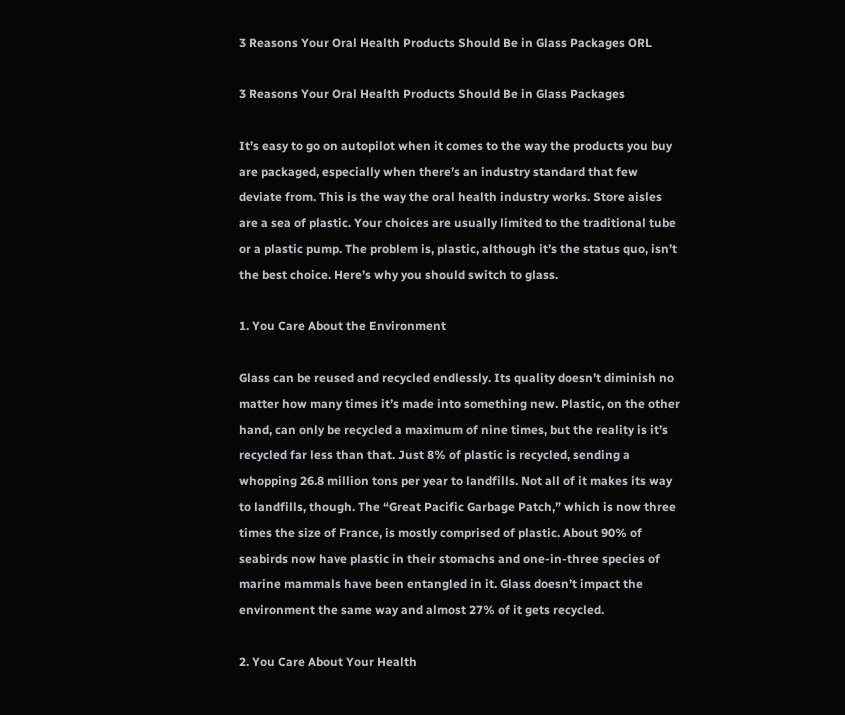3 Reasons Your Oral Health Products Should Be in Glass Packages ORL

3 Reasons Your Oral Health Products Should Be in Glass Packages

It’s easy to go on autopilot when it comes to the way the products you buy are packaged, especially when there’s an industry standard that few deviate from. This is the way the oral health industry works. Store aisles are a sea of plastic. Your choices are usually limited to the traditional tube or a plastic pump. The problem is, plastic, although it’s the status quo, isn’t the best choice. Here’s why you should switch to glass.

1. You Care About the Environment

Glass can be reused and recycled endlessly. Its quality doesn’t diminish no matter how many times it’s made into something new. Plastic, on the other hand, can only be recycled a maximum of nine times, but the reality is it’s recycled far less than that. Just 8% of plastic is recycled, sending a whopping 26.8 million tons per year to landfills. Not all of it makes its way to landfills, though. The “Great Pacific Garbage Patch,” which is now three times the size of France, is mostly comprised of plastic. About 90% of seabirds now have plastic in their stomachs and one-in-three species of marine mammals have been entangled in it. Glass doesn’t impact the environment the same way and almost 27% of it gets recycled.

2. You Care About Your Health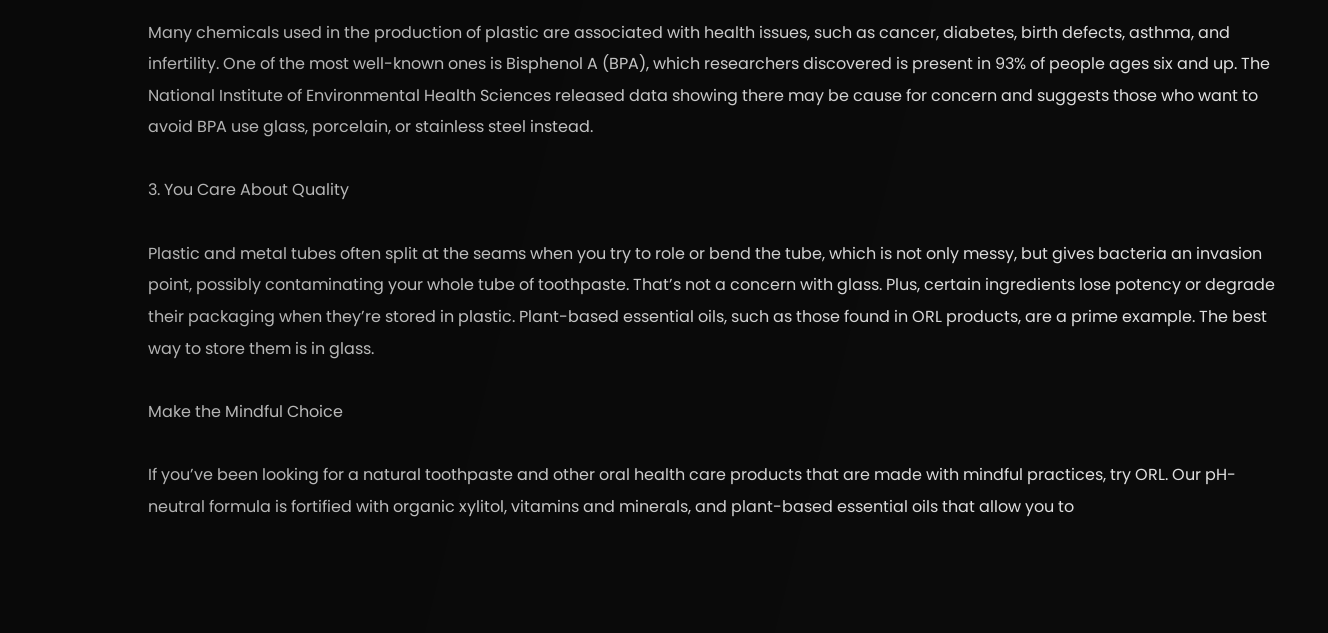Many chemicals used in the production of plastic are associated with health issues, such as cancer, diabetes, birth defects, asthma, and infertility. One of the most well-known ones is Bisphenol A (BPA), which researchers discovered is present in 93% of people ages six and up. The National Institute of Environmental Health Sciences released data showing there may be cause for concern and suggests those who want to avoid BPA use glass, porcelain, or stainless steel instead.

3. You Care About Quality

Plastic and metal tubes often split at the seams when you try to role or bend the tube, which is not only messy, but gives bacteria an invasion point, possibly contaminating your whole tube of toothpaste. That’s not a concern with glass. Plus, certain ingredients lose potency or degrade their packaging when they’re stored in plastic. Plant-based essential oils, such as those found in ORL products, are a prime example. The best way to store them is in glass.

Make the Mindful Choice

If you’ve been looking for a natural toothpaste and other oral health care products that are made with mindful practices, try ORL. Our pH-neutral formula is fortified with organic xylitol, vitamins and minerals, and plant-based essential oils that allow you to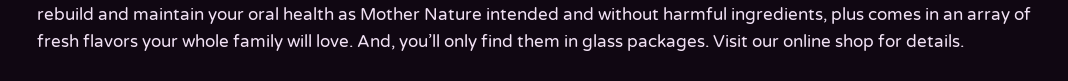rebuild and maintain your oral health as Mother Nature intended and without harmful ingredients, plus comes in an array of fresh flavors your whole family will love. And, you’ll only find them in glass packages. Visit our online shop for details.